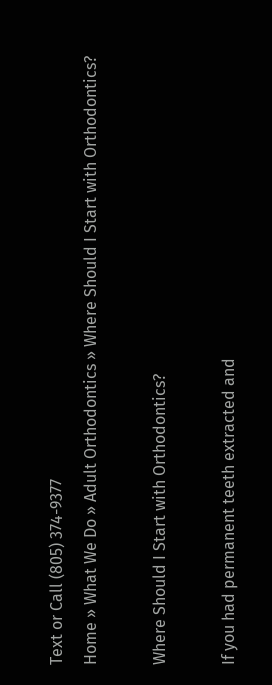Text or Call (805) 374-9377
Home » What We Do » Adult Orthodontics » Where Should I Start with Orthodontics?

Where Should I Start with Orthodontics?

If you had permanent teeth extracted and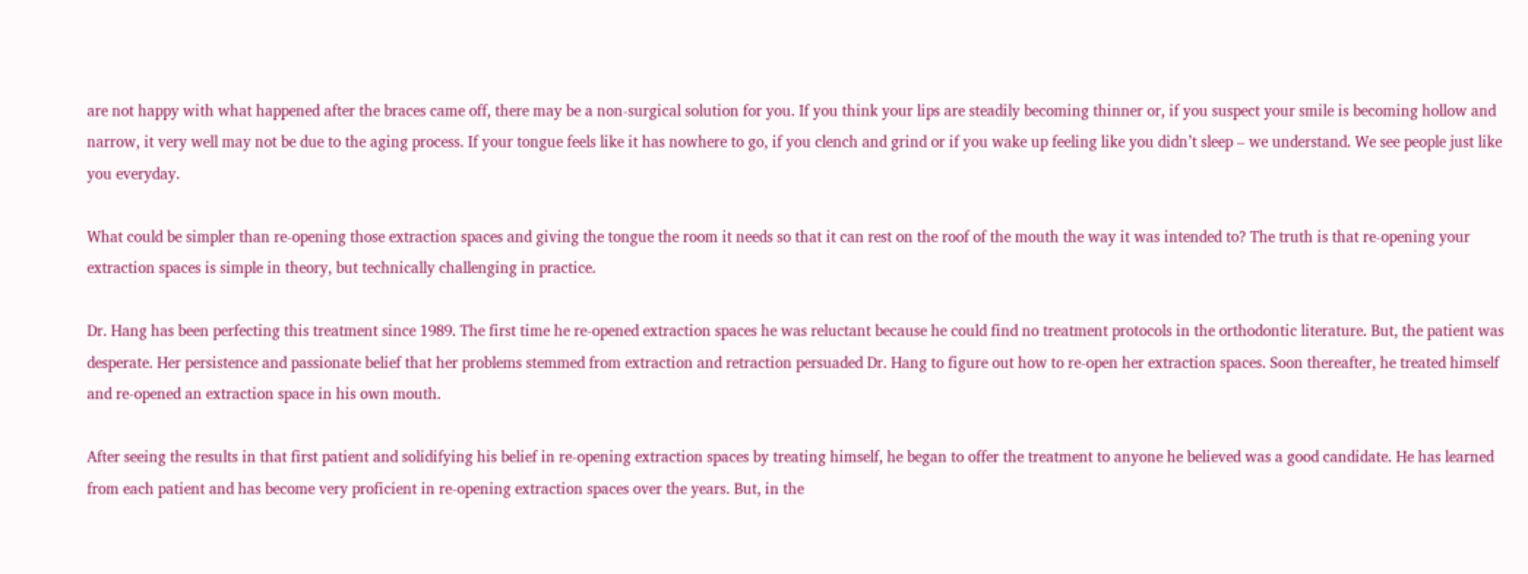are not happy with what happened after the braces came off, there may be a non-surgical solution for you. If you think your lips are steadily becoming thinner or, if you suspect your smile is becoming hollow and narrow, it very well may not be due to the aging process. If your tongue feels like it has nowhere to go, if you clench and grind or if you wake up feeling like you didn’t sleep – we understand. We see people just like you everyday.

What could be simpler than re-opening those extraction spaces and giving the tongue the room it needs so that it can rest on the roof of the mouth the way it was intended to? The truth is that re-opening your extraction spaces is simple in theory, but technically challenging in practice.

Dr. Hang has been perfecting this treatment since 1989. The first time he re-opened extraction spaces he was reluctant because he could find no treatment protocols in the orthodontic literature. But, the patient was desperate. Her persistence and passionate belief that her problems stemmed from extraction and retraction persuaded Dr. Hang to figure out how to re-open her extraction spaces. Soon thereafter, he treated himself and re-opened an extraction space in his own mouth.

After seeing the results in that first patient and solidifying his belief in re-opening extraction spaces by treating himself, he began to offer the treatment to anyone he believed was a good candidate. He has learned from each patient and has become very proficient in re-opening extraction spaces over the years. But, in the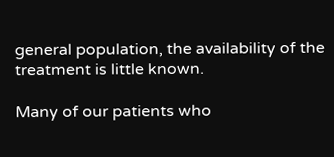general population, the availability of the treatment is little known.

Many of our patients who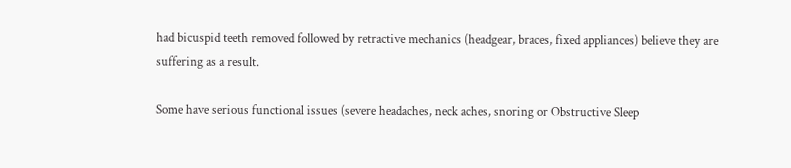had bicuspid teeth removed followed by retractive mechanics (headgear, braces, fixed appliances) believe they are suffering as a result.

Some have serious functional issues (severe headaches, neck aches, snoring or Obstructive Sleep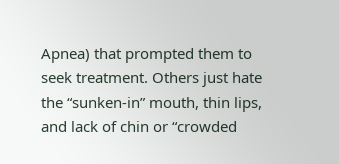Apnea) that prompted them to seek treatment. Others just hate the “sunken-in” mouth, thin lips, and lack of chin or “crowded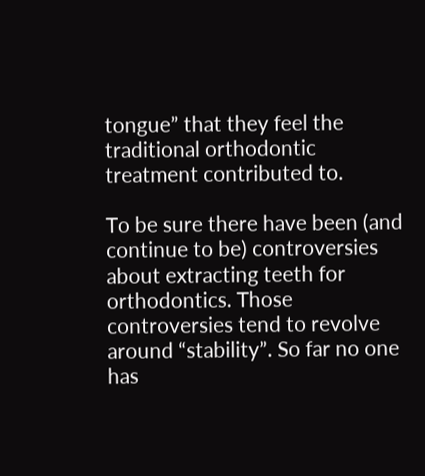tongue” that they feel the traditional orthodontic treatment contributed to.

To be sure there have been (and continue to be) controversies about extracting teeth for orthodontics. Those controversies tend to revolve around “stability”. So far no one has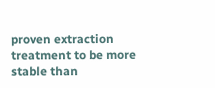proven extraction treatment to be more stable than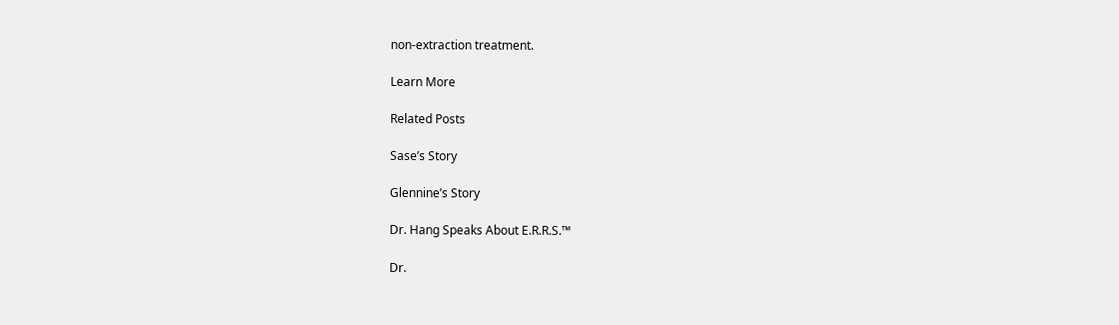non-extraction treatment.

Learn More

Related Posts

Sase’s Story

Glennine’s Story

Dr. Hang Speaks About E.R.R.S.™

Dr.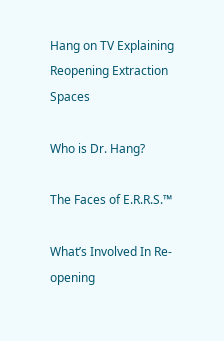Hang on TV Explaining Reopening Extraction Spaces

Who is Dr. Hang?

The Faces of E.R.R.S.™

What’s Involved In Re-opening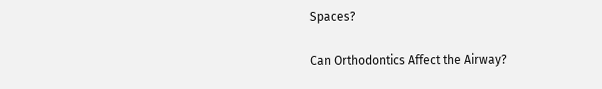Spaces?

Can Orthodontics Affect the Airway?